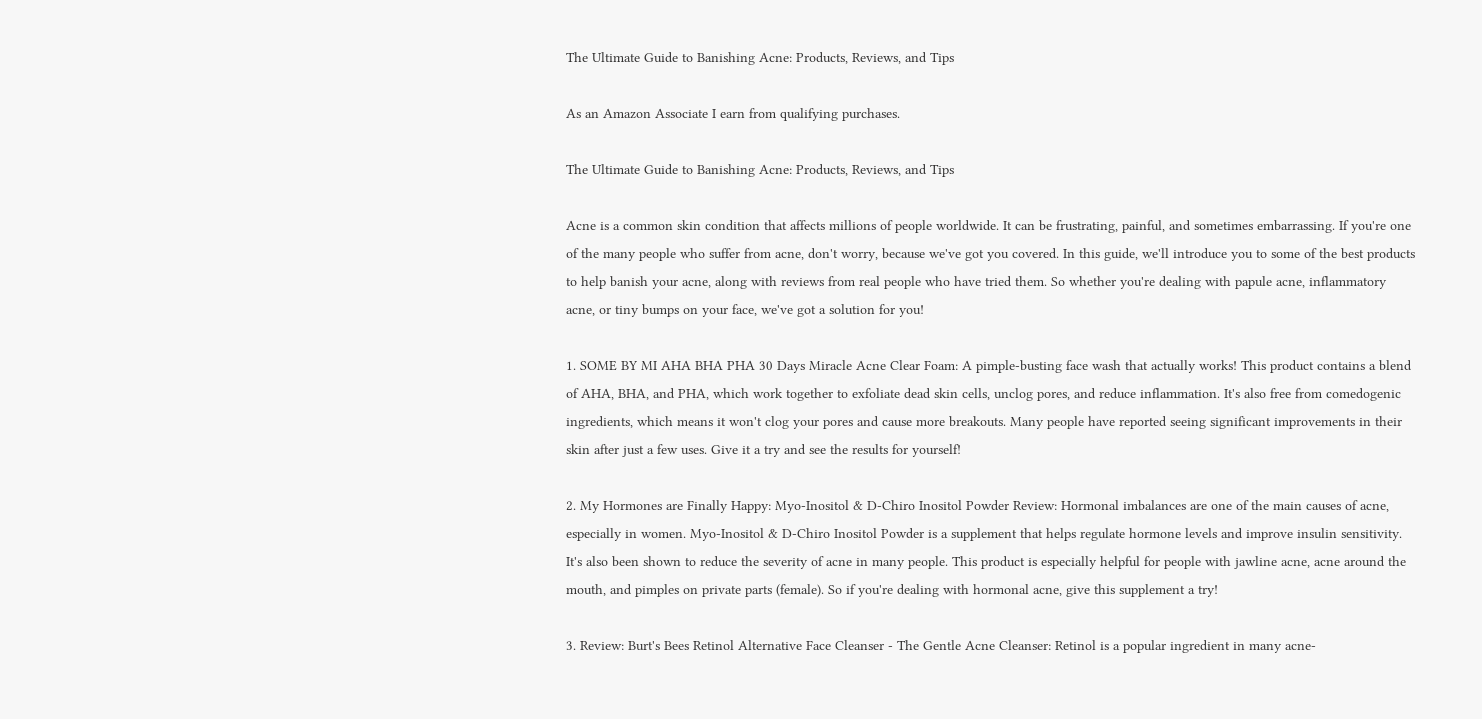The Ultimate Guide to Banishing Acne: Products, Reviews, and Tips

As an Amazon Associate I earn from qualifying purchases.

The Ultimate Guide to Banishing Acne: Products, Reviews, and Tips

Acne is a common skin condition that affects millions of people worldwide. It can be frustrating, painful, and sometimes embarrassing. If you're one of the many people who suffer from acne, don't worry, because we've got you covered. In this guide, we'll introduce you to some of the best products to help banish your acne, along with reviews from real people who have tried them. So whether you're dealing with papule acne, inflammatory acne, or tiny bumps on your face, we've got a solution for you!

1. SOME BY MI AHA BHA PHA 30 Days Miracle Acne Clear Foam: A pimple-busting face wash that actually works! This product contains a blend of AHA, BHA, and PHA, which work together to exfoliate dead skin cells, unclog pores, and reduce inflammation. It's also free from comedogenic ingredients, which means it won't clog your pores and cause more breakouts. Many people have reported seeing significant improvements in their skin after just a few uses. Give it a try and see the results for yourself!

2. My Hormones are Finally Happy: Myo-Inositol & D-Chiro Inositol Powder Review: Hormonal imbalances are one of the main causes of acne, especially in women. Myo-Inositol & D-Chiro Inositol Powder is a supplement that helps regulate hormone levels and improve insulin sensitivity. It's also been shown to reduce the severity of acne in many people. This product is especially helpful for people with jawline acne, acne around the mouth, and pimples on private parts (female). So if you're dealing with hormonal acne, give this supplement a try!

3. Review: Burt's Bees Retinol Alternative Face Cleanser - The Gentle Acne Cleanser: Retinol is a popular ingredient in many acne-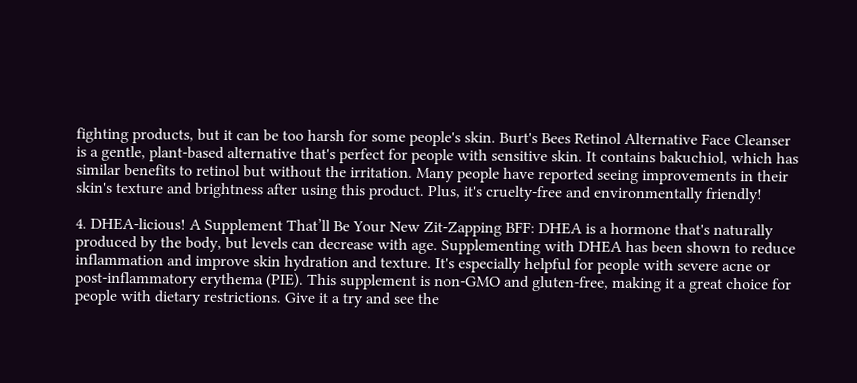fighting products, but it can be too harsh for some people's skin. Burt's Bees Retinol Alternative Face Cleanser is a gentle, plant-based alternative that's perfect for people with sensitive skin. It contains bakuchiol, which has similar benefits to retinol but without the irritation. Many people have reported seeing improvements in their skin's texture and brightness after using this product. Plus, it's cruelty-free and environmentally friendly!

4. DHEA-licious! A Supplement That’ll Be Your New Zit-Zapping BFF: DHEA is a hormone that's naturally produced by the body, but levels can decrease with age. Supplementing with DHEA has been shown to reduce inflammation and improve skin hydration and texture. It's especially helpful for people with severe acne or post-inflammatory erythema (PIE). This supplement is non-GMO and gluten-free, making it a great choice for people with dietary restrictions. Give it a try and see the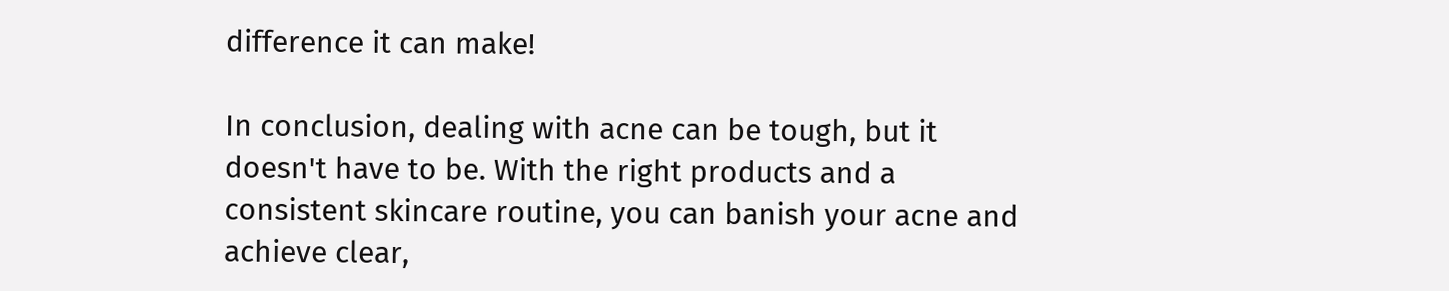difference it can make!

In conclusion, dealing with acne can be tough, but it doesn't have to be. With the right products and a consistent skincare routine, you can banish your acne and achieve clear,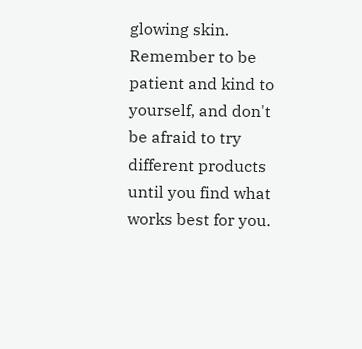glowing skin. Remember to be patient and kind to yourself, and don't be afraid to try different products until you find what works best for you.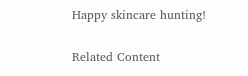Happy skincare hunting!

Related Content